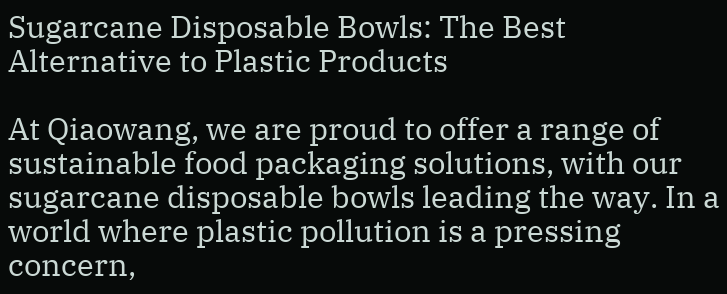Sugarcane Disposable Bowls: The Best Alternative to Plastic Products

At Qiaowang, we are proud to offer a range of sustainable food packaging solutions, with our sugarcane disposable bowls leading the way. In a world where plastic pollution is a pressing concern,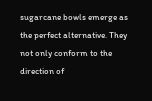sugarcane bowls emerge as the perfect alternative. They not only conform to the direction of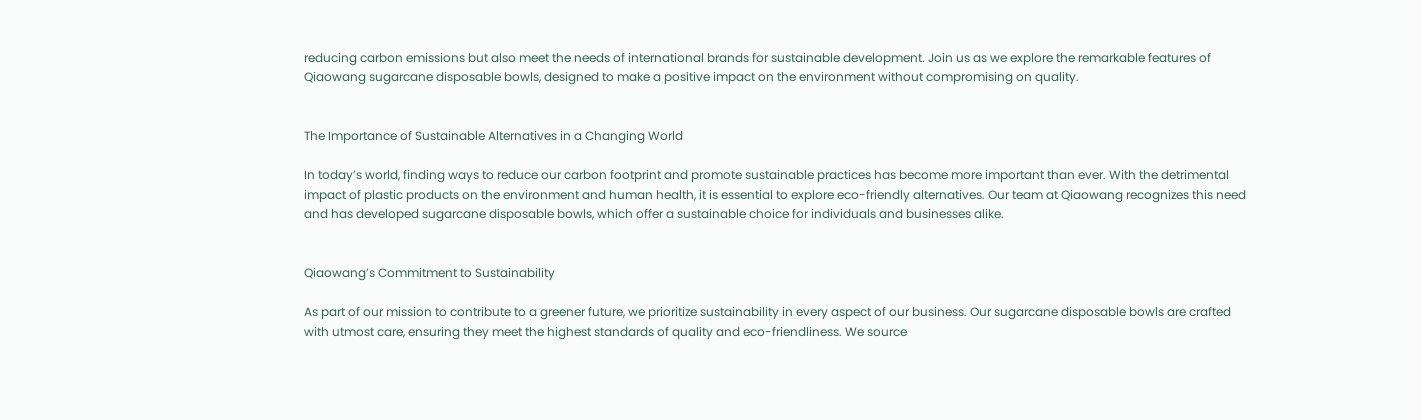reducing carbon emissions but also meet the needs of international brands for sustainable development. Join us as we explore the remarkable features of Qiaowang sugarcane disposable bowls, designed to make a positive impact on the environment without compromising on quality.


The Importance of Sustainable Alternatives in a Changing World

In today’s world, finding ways to reduce our carbon footprint and promote sustainable practices has become more important than ever. With the detrimental impact of plastic products on the environment and human health, it is essential to explore eco-friendly alternatives. Our team at Qiaowang recognizes this need and has developed sugarcane disposable bowls, which offer a sustainable choice for individuals and businesses alike.


Qiaowang’s Commitment to Sustainability

As part of our mission to contribute to a greener future, we prioritize sustainability in every aspect of our business. Our sugarcane disposable bowls are crafted with utmost care, ensuring they meet the highest standards of quality and eco-friendliness. We source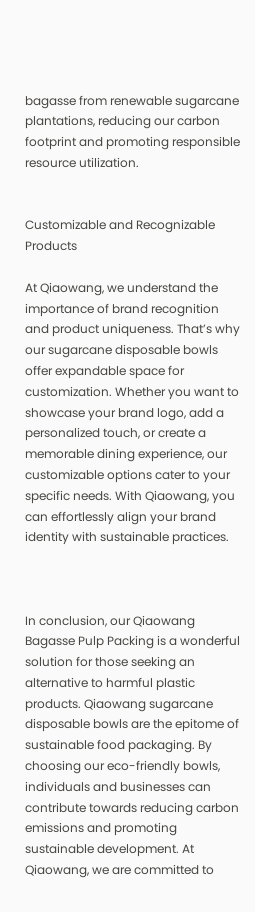bagasse from renewable sugarcane plantations, reducing our carbon footprint and promoting responsible resource utilization.


Customizable and Recognizable Products

At Qiaowang, we understand the importance of brand recognition and product uniqueness. That’s why our sugarcane disposable bowls offer expandable space for customization. Whether you want to showcase your brand logo, add a personalized touch, or create a memorable dining experience, our customizable options cater to your specific needs. With Qiaowang, you can effortlessly align your brand identity with sustainable practices.



In conclusion, our Qiaowang Bagasse Pulp Packing is a wonderful solution for those seeking an alternative to harmful plastic products. Qiaowang sugarcane disposable bowls are the epitome of sustainable food packaging. By choosing our eco-friendly bowls, individuals and businesses can contribute towards reducing carbon emissions and promoting sustainable development. At Qiaowang, we are committed to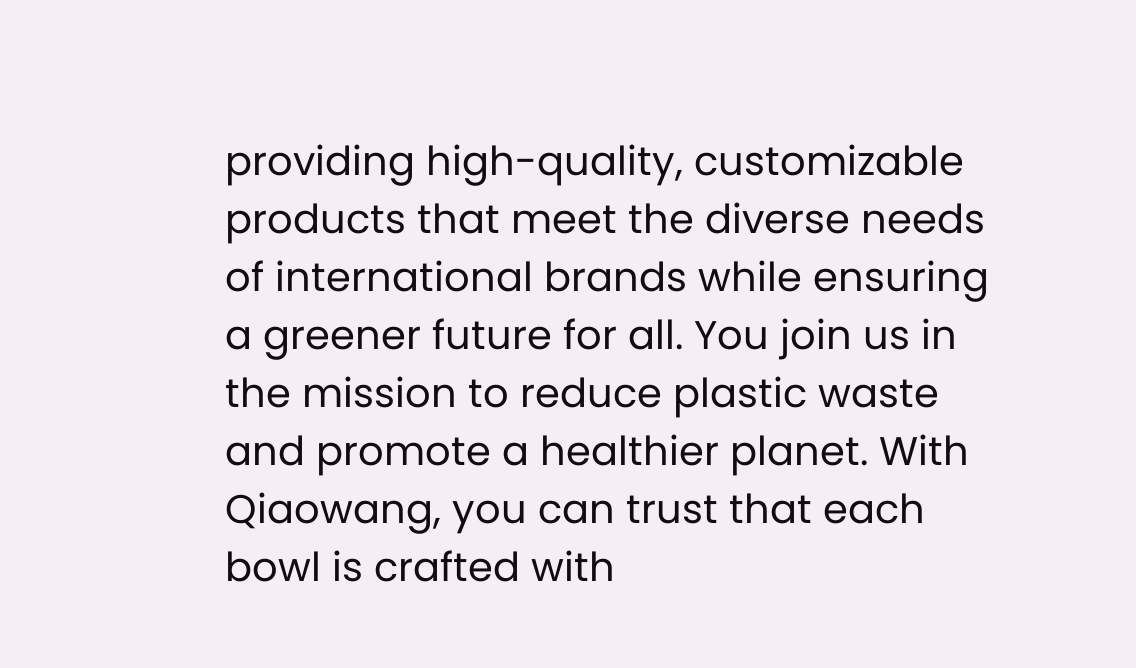providing high-quality, customizable products that meet the diverse needs of international brands while ensuring a greener future for all. You join us in the mission to reduce plastic waste and promote a healthier planet. With Qiaowang, you can trust that each bowl is crafted with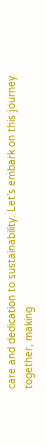care and dedication to sustainability. Let’s embark on this journey together, making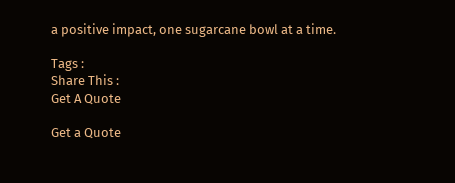a positive impact, one sugarcane bowl at a time.

Tags :
Share This :
Get A Quote

Get a Quote